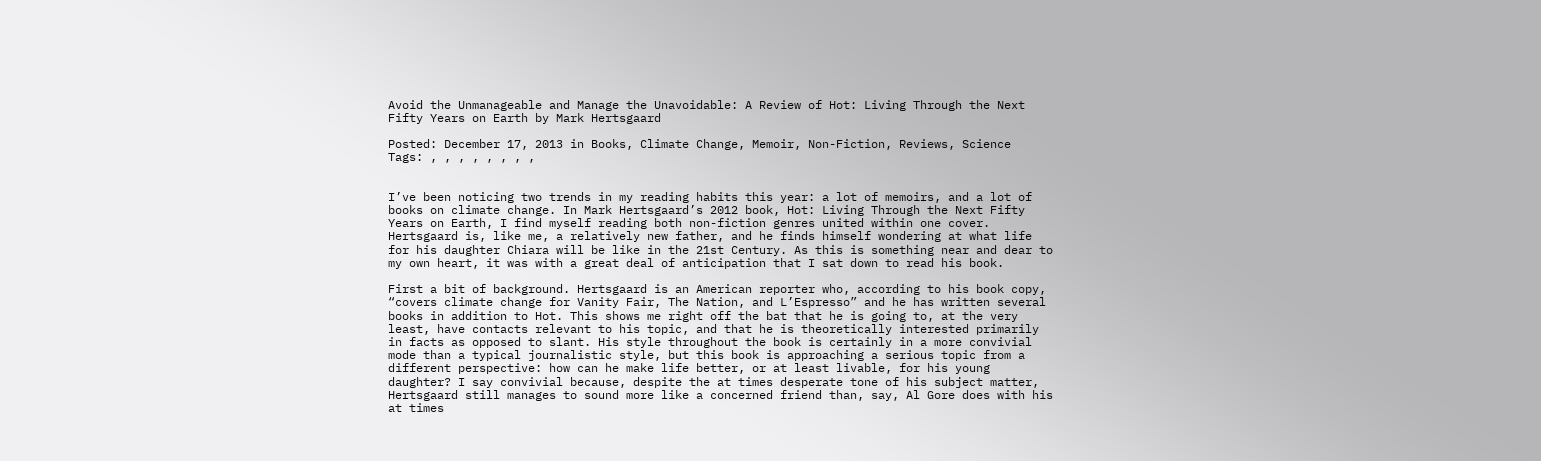Avoid the Unmanageable and Manage the Unavoidable: A Review of Hot: Living Through the Next Fifty Years on Earth by Mark Hertsgaard

Posted: December 17, 2013 in Books, Climate Change, Memoir, Non-Fiction, Reviews, Science
Tags: , , , , , , , ,


I’ve been noticing two trends in my reading habits this year: a lot of memoirs, and a lot of books on climate change. In Mark Hertsgaard’s 2012 book, Hot: Living Through the Next Fifty Years on Earth, I find myself reading both non-fiction genres united within one cover. Hertsgaard is, like me, a relatively new father, and he finds himself wondering at what life for his daughter Chiara will be like in the 21st Century. As this is something near and dear to my own heart, it was with a great deal of anticipation that I sat down to read his book.

First a bit of background. Hertsgaard is an American reporter who, according to his book copy, “covers climate change for Vanity Fair, The Nation, and L’Espresso” and he has written several books in addition to Hot. This shows me right off the bat that he is going to, at the very least, have contacts relevant to his topic, and that he is theoretically interested primarily in facts as opposed to slant. His style throughout the book is certainly in a more convivial mode than a typical journalistic style, but this book is approaching a serious topic from a different perspective: how can he make life better, or at least livable, for his young daughter? I say convivial because, despite the at times desperate tone of his subject matter, Hertsgaard still manages to sound more like a concerned friend than, say, Al Gore does with his at times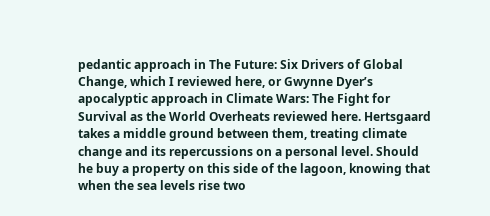pedantic approach in The Future: Six Drivers of Global Change, which I reviewed here, or Gwynne Dyer’s apocalyptic approach in Climate Wars: The Fight for Survival as the World Overheats reviewed here. Hertsgaard takes a middle ground between them, treating climate change and its repercussions on a personal level. Should he buy a property on this side of the lagoon, knowing that when the sea levels rise two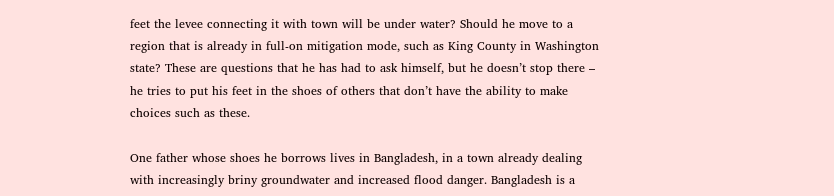feet the levee connecting it with town will be under water? Should he move to a region that is already in full-on mitigation mode, such as King County in Washington state? These are questions that he has had to ask himself, but he doesn’t stop there – he tries to put his feet in the shoes of others that don’t have the ability to make choices such as these.

One father whose shoes he borrows lives in Bangladesh, in a town already dealing with increasingly briny groundwater and increased flood danger. Bangladesh is a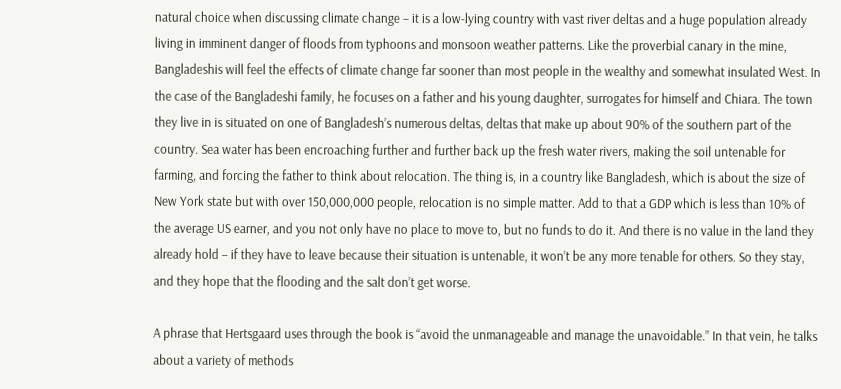natural choice when discussing climate change – it is a low-lying country with vast river deltas and a huge population already living in imminent danger of floods from typhoons and monsoon weather patterns. Like the proverbial canary in the mine, Bangladeshis will feel the effects of climate change far sooner than most people in the wealthy and somewhat insulated West. In the case of the Bangladeshi family, he focuses on a father and his young daughter, surrogates for himself and Chiara. The town they live in is situated on one of Bangladesh’s numerous deltas, deltas that make up about 90% of the southern part of the country. Sea water has been encroaching further and further back up the fresh water rivers, making the soil untenable for farming, and forcing the father to think about relocation. The thing is, in a country like Bangladesh, which is about the size of New York state but with over 150,000,000 people, relocation is no simple matter. Add to that a GDP which is less than 10% of the average US earner, and you not only have no place to move to, but no funds to do it. And there is no value in the land they already hold – if they have to leave because their situation is untenable, it won’t be any more tenable for others. So they stay, and they hope that the flooding and the salt don’t get worse.

A phrase that Hertsgaard uses through the book is “avoid the unmanageable and manage the unavoidable.” In that vein, he talks about a variety of methods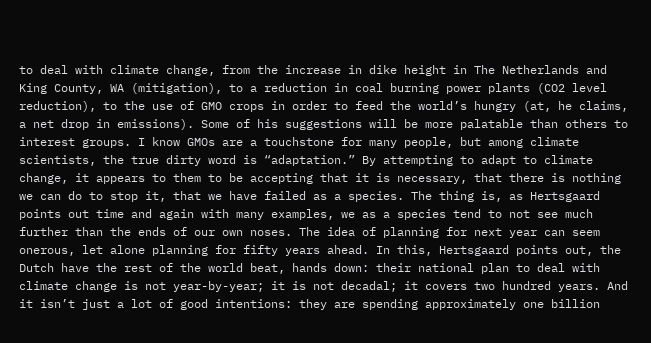to deal with climate change, from the increase in dike height in The Netherlands and King County, WA (mitigation), to a reduction in coal burning power plants (CO2 level reduction), to the use of GMO crops in order to feed the world’s hungry (at, he claims, a net drop in emissions). Some of his suggestions will be more palatable than others to interest groups. I know GMOs are a touchstone for many people, but among climate scientists, the true dirty word is “adaptation.” By attempting to adapt to climate change, it appears to them to be accepting that it is necessary, that there is nothing we can do to stop it, that we have failed as a species. The thing is, as Hertsgaard points out time and again with many examples, we as a species tend to not see much further than the ends of our own noses. The idea of planning for next year can seem onerous, let alone planning for fifty years ahead. In this, Hertsgaard points out, the Dutch have the rest of the world beat, hands down: their national plan to deal with climate change is not year-by-year; it is not decadal; it covers two hundred years. And it isn’t just a lot of good intentions: they are spending approximately one billion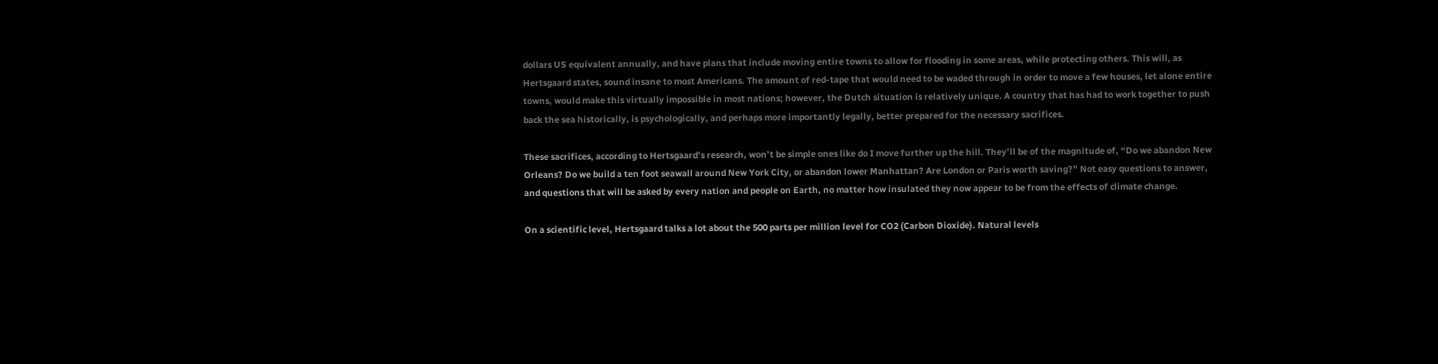dollars US equivalent annually, and have plans that include moving entire towns to allow for flooding in some areas, while protecting others. This will, as Hertsgaard states, sound insane to most Americans. The amount of red-tape that would need to be waded through in order to move a few houses, let alone entire towns, would make this virtually impossible in most nations; however, the Dutch situation is relatively unique. A country that has had to work together to push back the sea historically, is psychologically, and perhaps more importantly legally, better prepared for the necessary sacrifices.

These sacrifices, according to Hertsgaard’s research, won’t be simple ones like do I move further up the hill. They’ll be of the magnitude of, “Do we abandon New Orleans? Do we build a ten foot seawall around New York City, or abandon lower Manhattan? Are London or Paris worth saving?” Not easy questions to answer, and questions that will be asked by every nation and people on Earth, no matter how insulated they now appear to be from the effects of climate change.

On a scientific level, Hertsgaard talks a lot about the 500 parts per million level for CO2 (Carbon Dioxide). Natural levels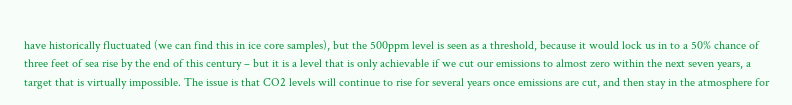have historically fluctuated (we can find this in ice core samples), but the 500ppm level is seen as a threshold, because it would lock us in to a 50% chance of three feet of sea rise by the end of this century – but it is a level that is only achievable if we cut our emissions to almost zero within the next seven years, a target that is virtually impossible. The issue is that CO2 levels will continue to rise for several years once emissions are cut, and then stay in the atmosphere for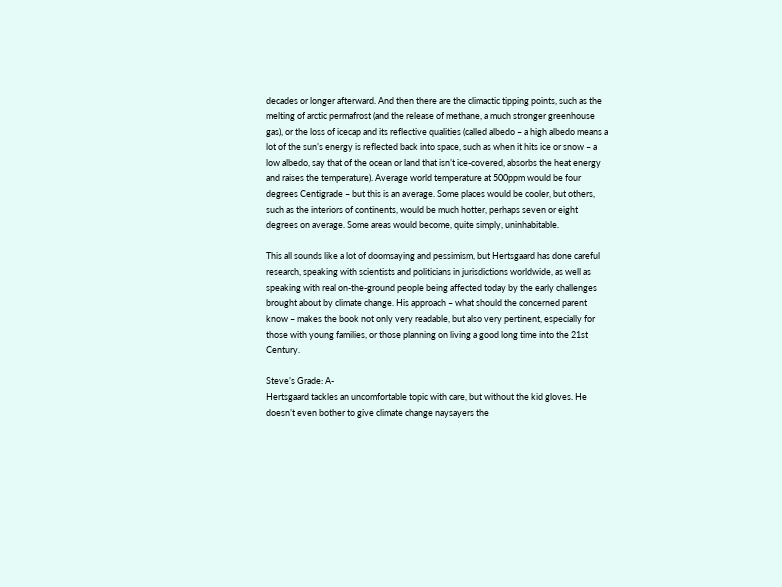decades or longer afterward. And then there are the climactic tipping points, such as the melting of arctic permafrost (and the release of methane, a much stronger greenhouse gas), or the loss of icecap and its reflective qualities (called albedo – a high albedo means a lot of the sun’s energy is reflected back into space, such as when it hits ice or snow – a low albedo, say that of the ocean or land that isn’t ice-covered, absorbs the heat energy and raises the temperature). Average world temperature at 500ppm would be four degrees Centigrade – but this is an average. Some places would be cooler, but others, such as the interiors of continents, would be much hotter, perhaps seven or eight degrees on average. Some areas would become, quite simply, uninhabitable.

This all sounds like a lot of doomsaying and pessimism, but Hertsgaard has done careful research, speaking with scientists and politicians in jurisdictions worldwide, as well as speaking with real on-the-ground people being affected today by the early challenges brought about by climate change. His approach – what should the concerned parent know – makes the book not only very readable, but also very pertinent, especially for those with young families, or those planning on living a good long time into the 21st Century.

Steve’s Grade: A-
Hertsgaard tackles an uncomfortable topic with care, but without the kid gloves. He doesn’t even bother to give climate change naysayers the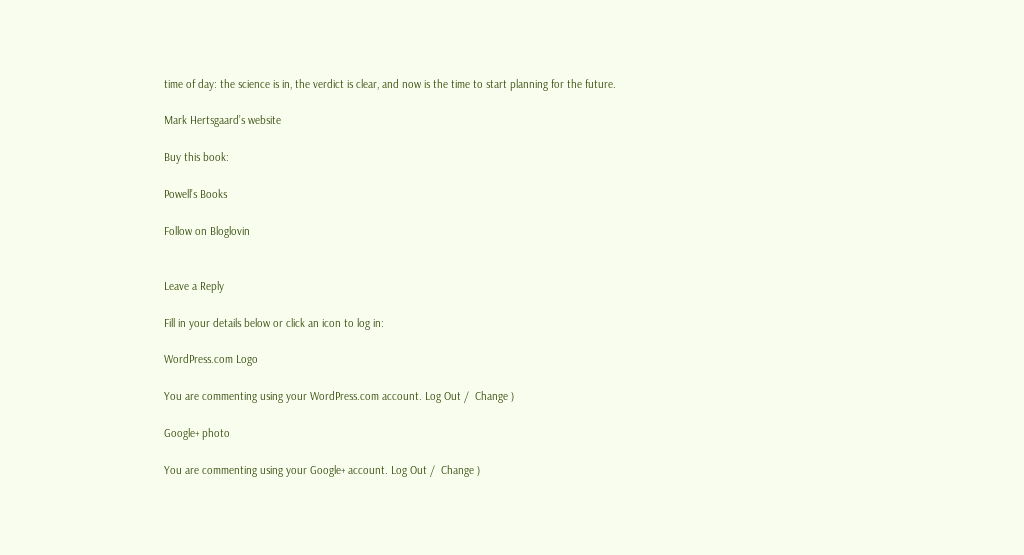time of day: the science is in, the verdict is clear, and now is the time to start planning for the future.

Mark Hertsgaard’s website

Buy this book:

Powell’s Books

Follow on Bloglovin


Leave a Reply

Fill in your details below or click an icon to log in:

WordPress.com Logo

You are commenting using your WordPress.com account. Log Out /  Change )

Google+ photo

You are commenting using your Google+ account. Log Out /  Change )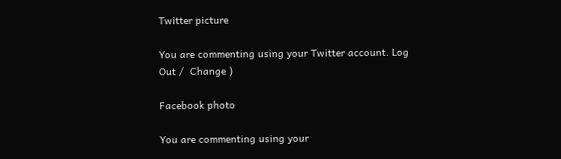Twitter picture

You are commenting using your Twitter account. Log Out /  Change )

Facebook photo

You are commenting using your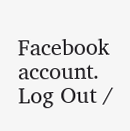Facebook account. Log Out /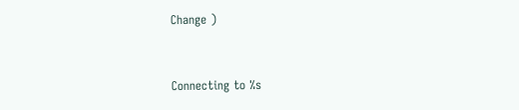Change )


Connecting to %s